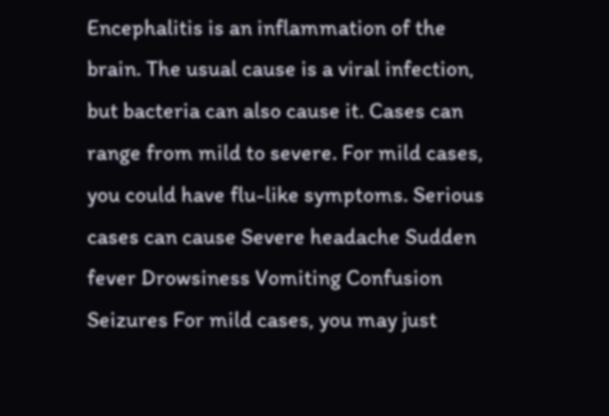Encephalitis is an inflammation of the brain. The usual cause is a viral infection, but bacteria can also cause it. Cases can range from mild to severe. For mild cases, you could have flu-like symptoms. Serious cases can cause Severe headache Sudden fever Drowsiness Vomiting Confusion Seizures For mild cases, you may just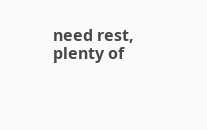need rest, plenty of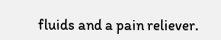fluids and a pain reliever.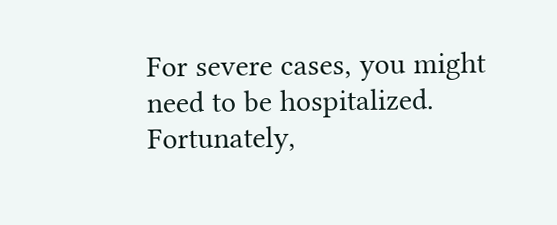For severe cases, you might need to be hospitalized. Fortunately,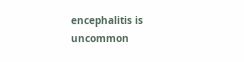encephalitis is uncommon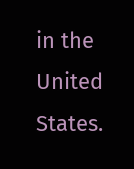in the United States.